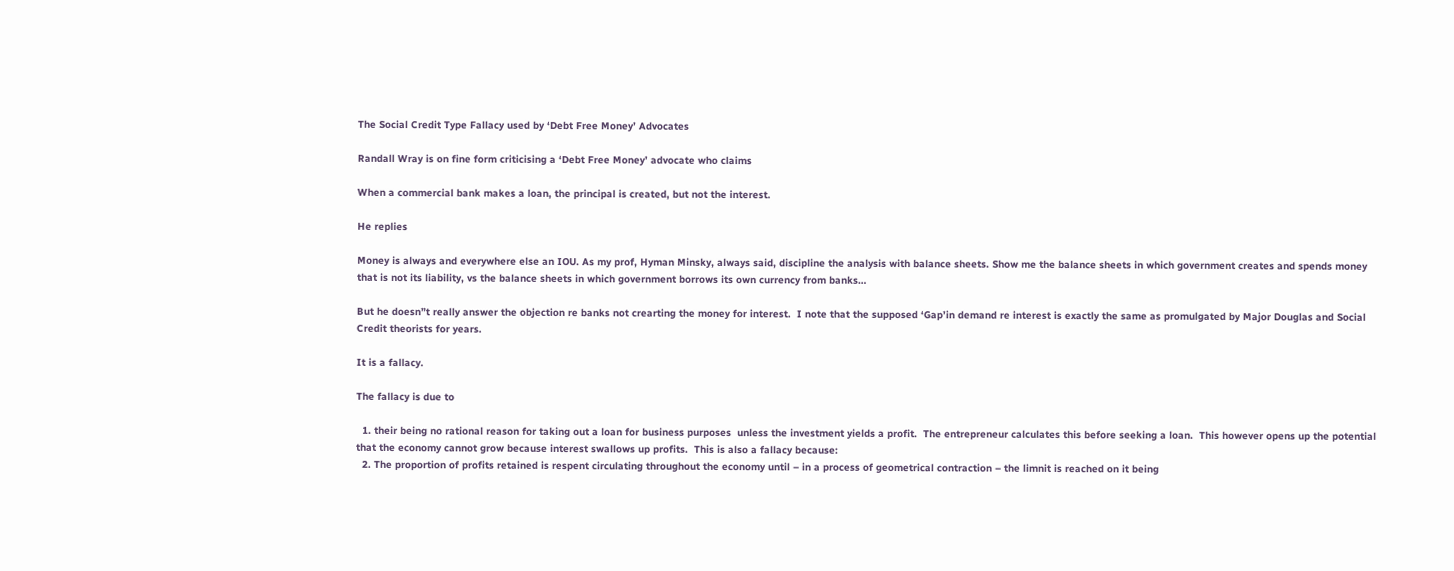The Social Credit Type Fallacy used by ‘Debt Free Money’ Advocates

Randall Wray is on fine form criticising a ‘Debt Free Money’ advocate who claims

When a commercial bank makes a loan, the principal is created, but not the interest.

He replies

Money is always and everywhere else an IOU. As my prof, Hyman Minsky, always said, discipline the analysis with balance sheets. Show me the balance sheets in which government creates and spends money that is not its liability, vs the balance sheets in which government borrows its own currency from banks…

But he doesn”t really answer the objection re banks not crearting the money for interest.  I note that the supposed ‘Gap’in demand re interest is exactly the same as promulgated by Major Douglas and Social Credit theorists for years.

It is a fallacy.

The fallacy is due to

  1. their being no rational reason for taking out a loan for business purposes  unless the investment yields a profit.  The entrepreneur calculates this before seeking a loan.  This however opens up the potential that the economy cannot grow because interest swallows up profits.  This is also a fallacy because:
  2. The proportion of profits retained is respent circulating throughout the economy until – in a process of geometrical contraction – the limnit is reached on it being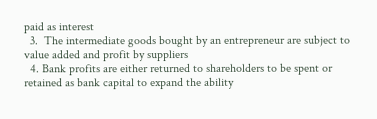paid as interest
  3.  The intermediate goods bought by an entrepreneur are subject to value added and profit by suppliers
  4. Bank profits are either returned to shareholders to be spent or retained as bank capital to expand the ability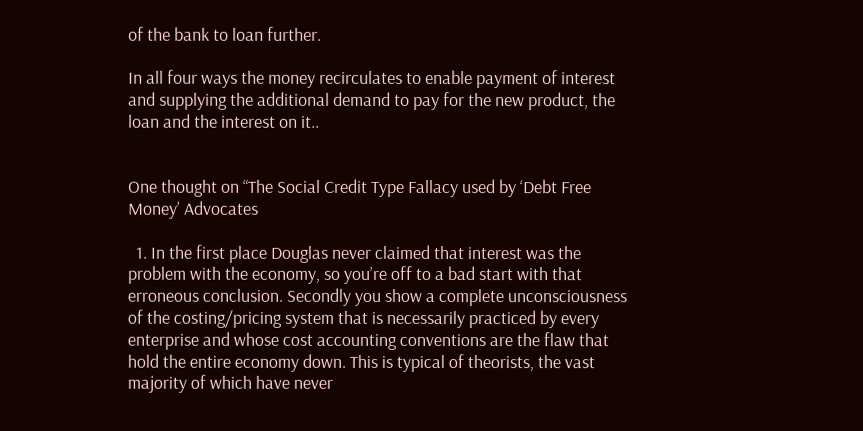of the bank to loan further.

In all four ways the money recirculates to enable payment of interest and supplying the additional demand to pay for the new product, the loan and the interest on it..


One thought on “The Social Credit Type Fallacy used by ‘Debt Free Money’ Advocates

  1. In the first place Douglas never claimed that interest was the problem with the economy, so you’re off to a bad start with that erroneous conclusion. Secondly you show a complete unconsciousness of the costing/pricing system that is necessarily practiced by every enterprise and whose cost accounting conventions are the flaw that hold the entire economy down. This is typical of theorists, the vast majority of which have never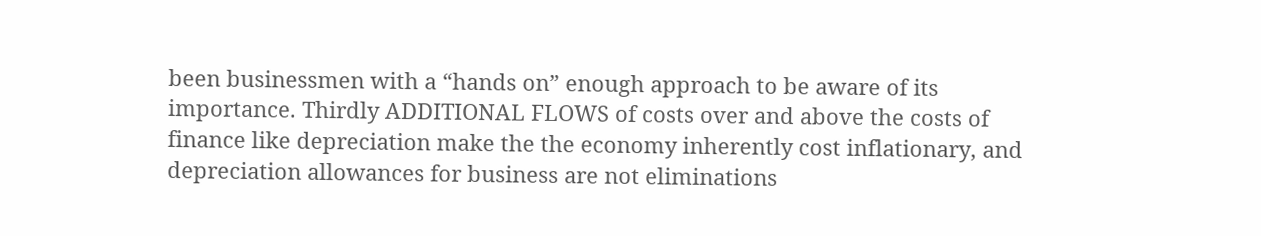been businessmen with a “hands on” enough approach to be aware of its importance. Thirdly ADDITIONAL FLOWS of costs over and above the costs of finance like depreciation make the the economy inherently cost inflationary, and depreciation allowances for business are not eliminations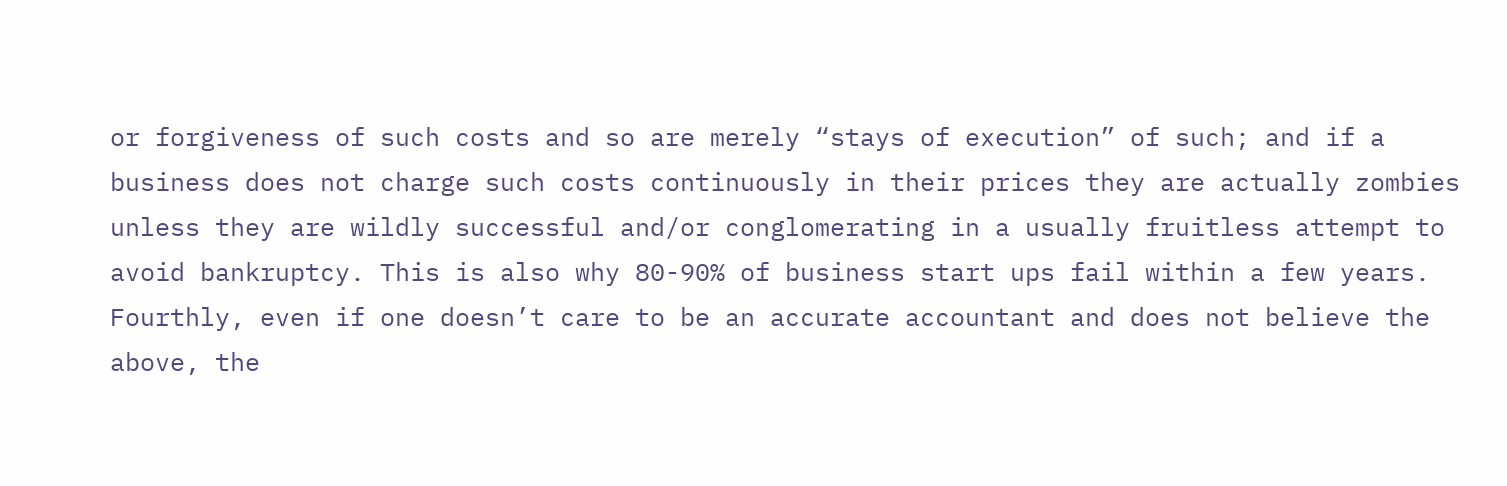or forgiveness of such costs and so are merely “stays of execution” of such; and if a business does not charge such costs continuously in their prices they are actually zombies unless they are wildly successful and/or conglomerating in a usually fruitless attempt to avoid bankruptcy. This is also why 80-90% of business start ups fail within a few years. Fourthly, even if one doesn’t care to be an accurate accountant and does not believe the above, the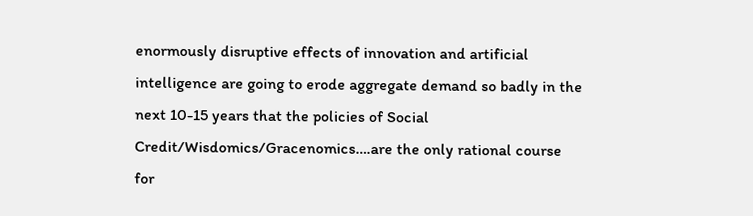enormously disruptive effects of innovation and artificial intelligence are going to erode aggregate demand so badly in the next 10-15 years that the policies of Social Credit/Wisdomics/Gracenomics….are the only rational course for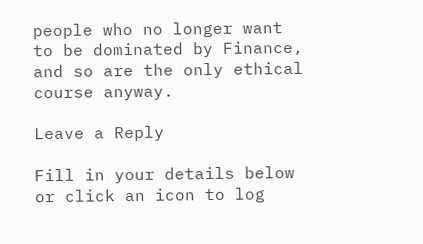people who no longer want to be dominated by Finance, and so are the only ethical course anyway.

Leave a Reply

Fill in your details below or click an icon to log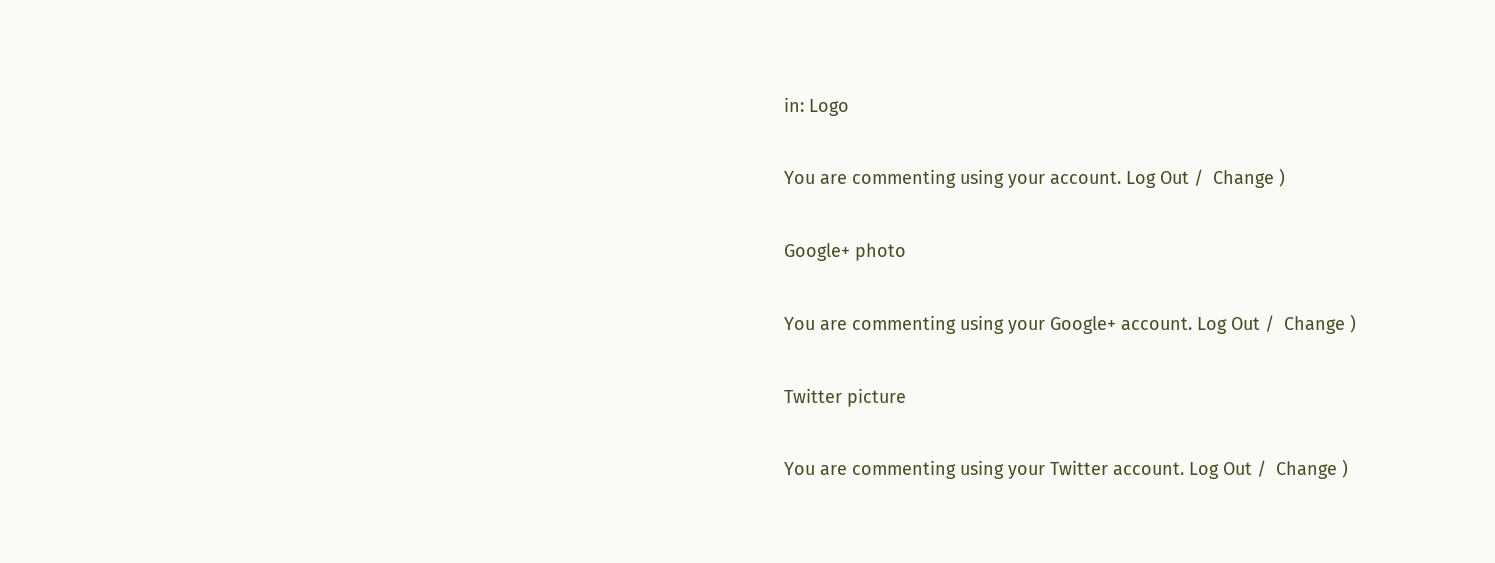in: Logo

You are commenting using your account. Log Out /  Change )

Google+ photo

You are commenting using your Google+ account. Log Out /  Change )

Twitter picture

You are commenting using your Twitter account. Log Out /  Change )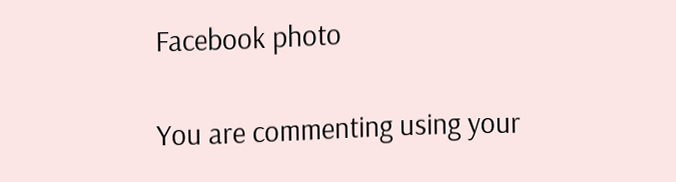Facebook photo

You are commenting using your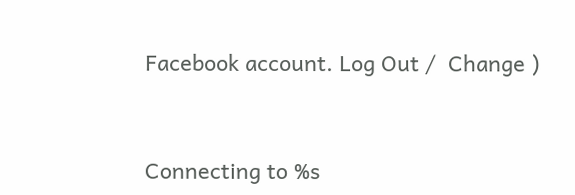Facebook account. Log Out /  Change )


Connecting to %s